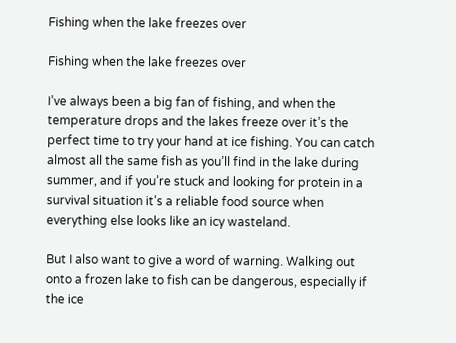Fishing when the lake freezes over

Fishing when the lake freezes over

I’ve always been a big fan of fishing, and when the temperature drops and the lakes freeze over it’s the perfect time to try your hand at ice fishing. You can catch almost all the same fish as you’ll find in the lake during summer, and if you’re stuck and looking for protein in a survival situation it’s a reliable food source when everything else looks like an icy wasteland.

But I also want to give a word of warning. Walking out onto a frozen lake to fish can be dangerous, especially if the ice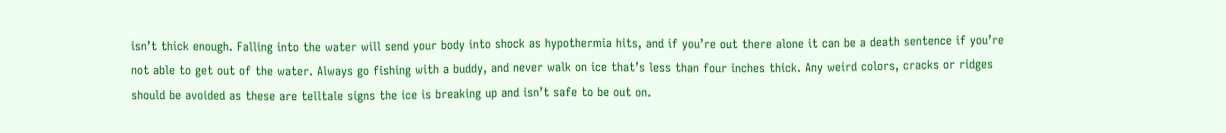isn’t thick enough. Falling into the water will send your body into shock as hypothermia hits, and if you’re out there alone it can be a death sentence if you’re not able to get out of the water. Always go fishing with a buddy, and never walk on ice that’s less than four inches thick. Any weird colors, cracks or ridges should be avoided as these are telltale signs the ice is breaking up and isn’t safe to be out on.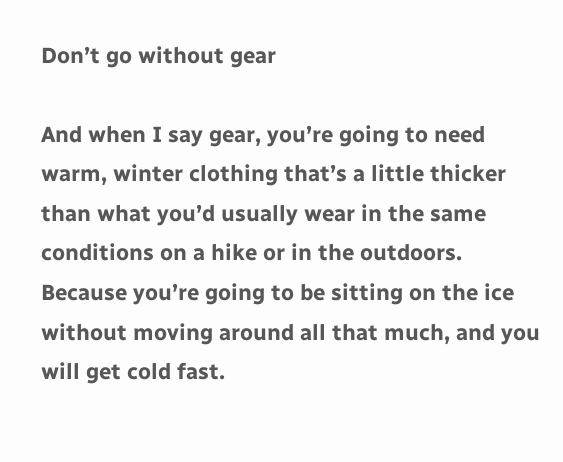Don’t go without gear

And when I say gear, you’re going to need warm, winter clothing that’s a little thicker than what you’d usually wear in the same conditions on a hike or in the outdoors. Because you’re going to be sitting on the ice without moving around all that much, and you will get cold fast.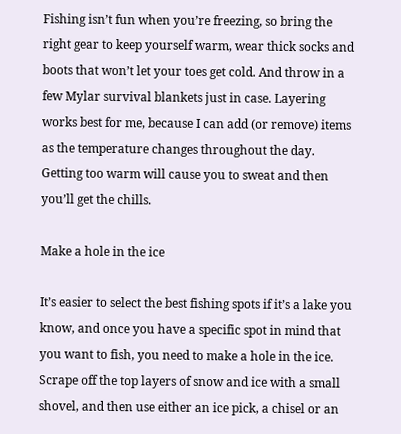Fishing isn’t fun when you’re freezing, so bring the right gear to keep yourself warm, wear thick socks and boots that won’t let your toes get cold. And throw in a few Mylar survival blankets just in case. Layering works best for me, because I can add (or remove) items as the temperature changes throughout the day. Getting too warm will cause you to sweat and then you’ll get the chills.

Make a hole in the ice

It’s easier to select the best fishing spots if it’s a lake you know, and once you have a specific spot in mind that you want to fish, you need to make a hole in the ice. Scrape off the top layers of snow and ice with a small shovel, and then use either an ice pick, a chisel or an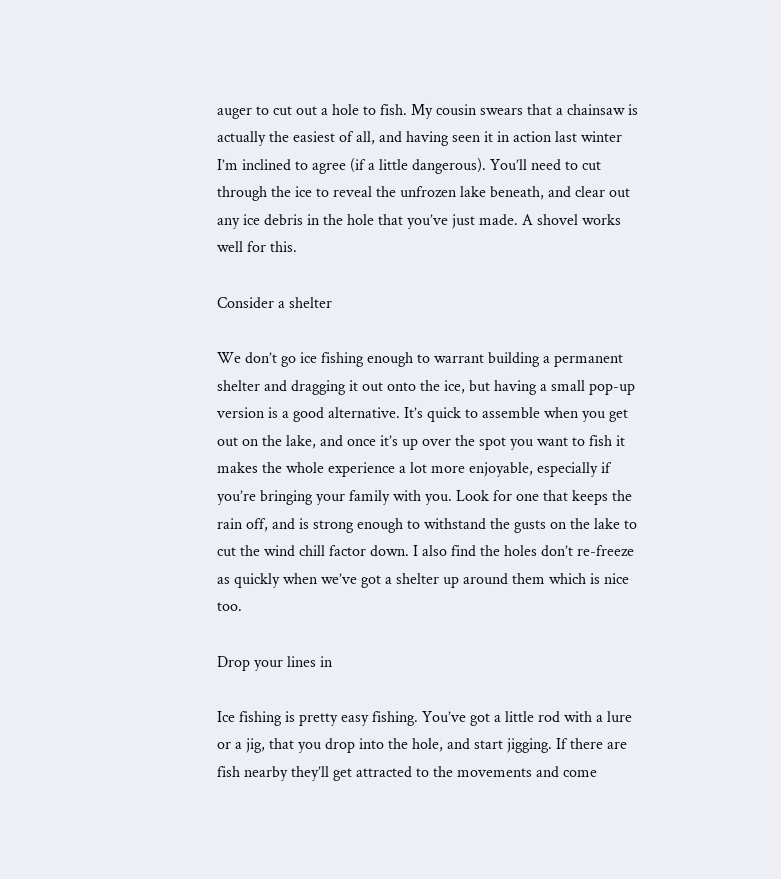auger to cut out a hole to fish. My cousin swears that a chainsaw is actually the easiest of all, and having seen it in action last winter I’m inclined to agree (if a little dangerous). You’ll need to cut through the ice to reveal the unfrozen lake beneath, and clear out any ice debris in the hole that you’ve just made. A shovel works well for this.

Consider a shelter

We don’t go ice fishing enough to warrant building a permanent shelter and dragging it out onto the ice, but having a small pop-up version is a good alternative. It’s quick to assemble when you get out on the lake, and once it’s up over the spot you want to fish it makes the whole experience a lot more enjoyable, especially if you’re bringing your family with you. Look for one that keeps the rain off, and is strong enough to withstand the gusts on the lake to cut the wind chill factor down. I also find the holes don’t re-freeze as quickly when we’ve got a shelter up around them which is nice too.

Drop your lines in

Ice fishing is pretty easy fishing. You’ve got a little rod with a lure or a jig, that you drop into the hole, and start jigging. If there are fish nearby they’ll get attracted to the movements and come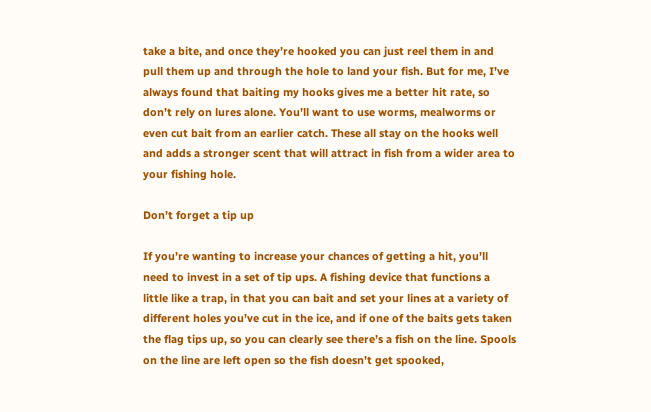take a bite, and once they’re hooked you can just reel them in and pull them up and through the hole to land your fish. But for me, I’ve always found that baiting my hooks gives me a better hit rate, so don’t rely on lures alone. You’ll want to use worms, mealworms or even cut bait from an earlier catch. These all stay on the hooks well and adds a stronger scent that will attract in fish from a wider area to your fishing hole.

Don’t forget a tip up

If you’re wanting to increase your chances of getting a hit, you’ll need to invest in a set of tip ups. A fishing device that functions a little like a trap, in that you can bait and set your lines at a variety of different holes you’ve cut in the ice, and if one of the baits gets taken the flag tips up, so you can clearly see there’s a fish on the line. Spools on the line are left open so the fish doesn’t get spooked,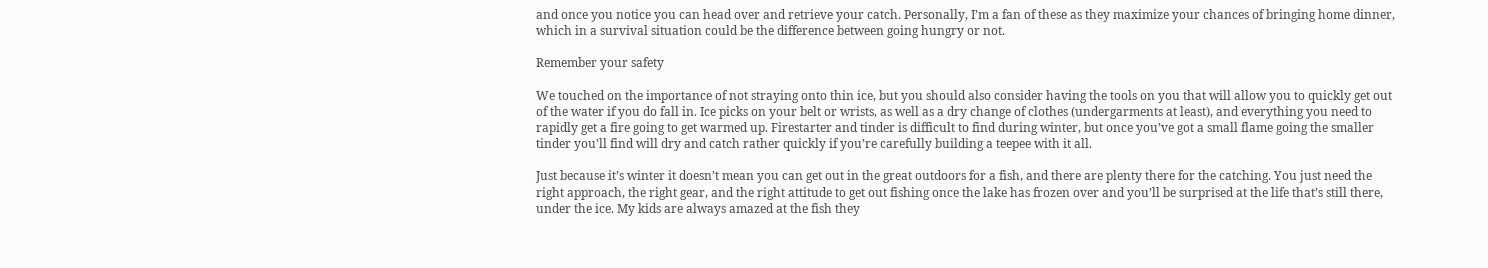and once you notice you can head over and retrieve your catch. Personally, I’m a fan of these as they maximize your chances of bringing home dinner, which in a survival situation could be the difference between going hungry or not.

Remember your safety

We touched on the importance of not straying onto thin ice, but you should also consider having the tools on you that will allow you to quickly get out of the water if you do fall in. Ice picks on your belt or wrists, as well as a dry change of clothes (undergarments at least), and everything you need to rapidly get a fire going to get warmed up. Firestarter and tinder is difficult to find during winter, but once you’ve got a small flame going the smaller tinder you’ll find will dry and catch rather quickly if you’re carefully building a teepee with it all.

Just because it’s winter it doesn’t mean you can get out in the great outdoors for a fish, and there are plenty there for the catching. You just need the right approach, the right gear, and the right attitude to get out fishing once the lake has frozen over and you’ll be surprised at the life that’s still there, under the ice. My kids are always amazed at the fish they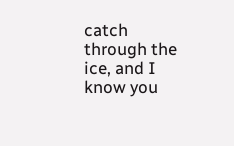catch through the ice, and I know you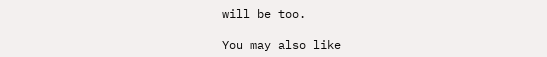will be too.

You may also like